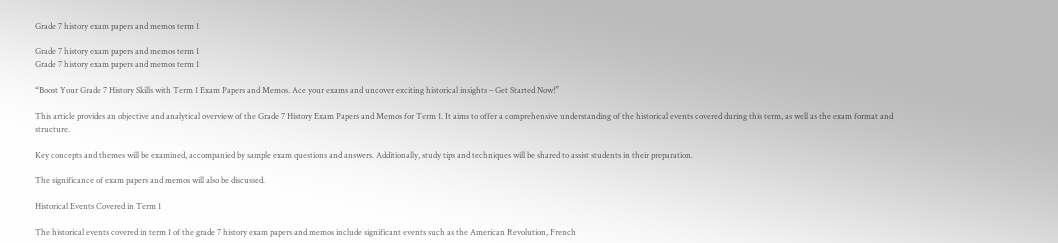Grade 7 history exam papers and memos term 1

Grade 7 history exam papers and memos term 1
Grade 7 history exam papers and memos term 1

“Boost Your Grade 7 History Skills with Term 1 Exam Papers and Memos. Ace your exams and uncover exciting historical insights – Get Started Now!”

This article provides an objective and analytical overview of the Grade 7 History Exam Papers and Memos for Term 1. It aims to offer a comprehensive understanding of the historical events covered during this term, as well as the exam format and structure.

Key concepts and themes will be examined, accompanied by sample exam questions and answers. Additionally, study tips and techniques will be shared to assist students in their preparation.

The significance of exam papers and memos will also be discussed.

Historical Events Covered in Term 1

The historical events covered in term 1 of the grade 7 history exam papers and memos include significant events such as the American Revolution, French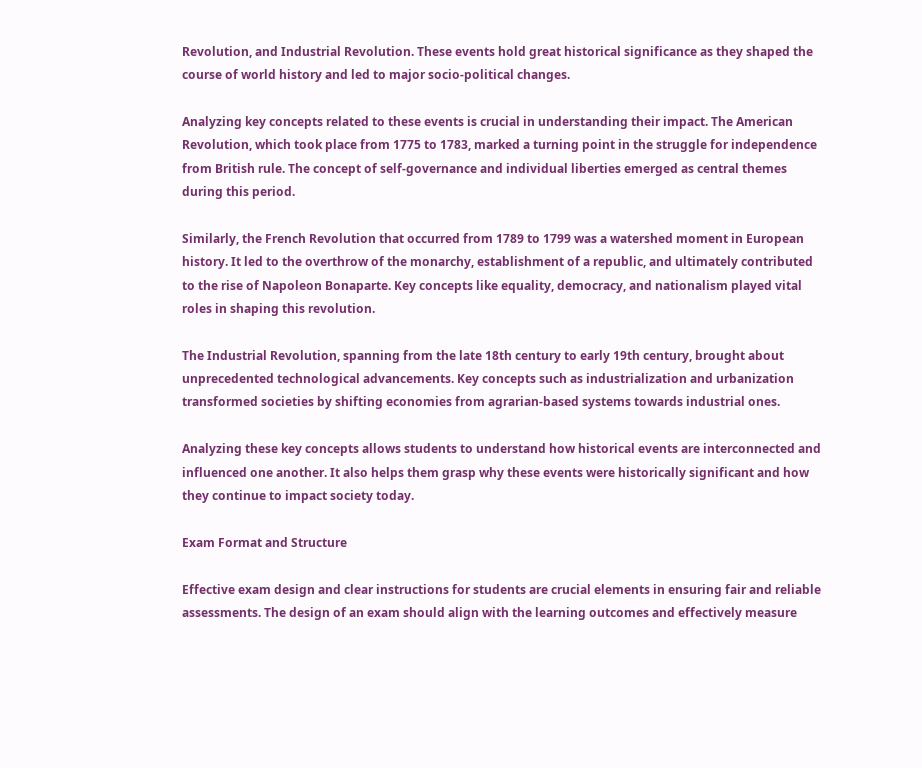Revolution, and Industrial Revolution. These events hold great historical significance as they shaped the course of world history and led to major socio-political changes.

Analyzing key concepts related to these events is crucial in understanding their impact. The American Revolution, which took place from 1775 to 1783, marked a turning point in the struggle for independence from British rule. The concept of self-governance and individual liberties emerged as central themes during this period.

Similarly, the French Revolution that occurred from 1789 to 1799 was a watershed moment in European history. It led to the overthrow of the monarchy, establishment of a republic, and ultimately contributed to the rise of Napoleon Bonaparte. Key concepts like equality, democracy, and nationalism played vital roles in shaping this revolution.

The Industrial Revolution, spanning from the late 18th century to early 19th century, brought about unprecedented technological advancements. Key concepts such as industrialization and urbanization transformed societies by shifting economies from agrarian-based systems towards industrial ones.

Analyzing these key concepts allows students to understand how historical events are interconnected and influenced one another. It also helps them grasp why these events were historically significant and how they continue to impact society today.

Exam Format and Structure

Effective exam design and clear instructions for students are crucial elements in ensuring fair and reliable assessments. The design of an exam should align with the learning outcomes and effectively measure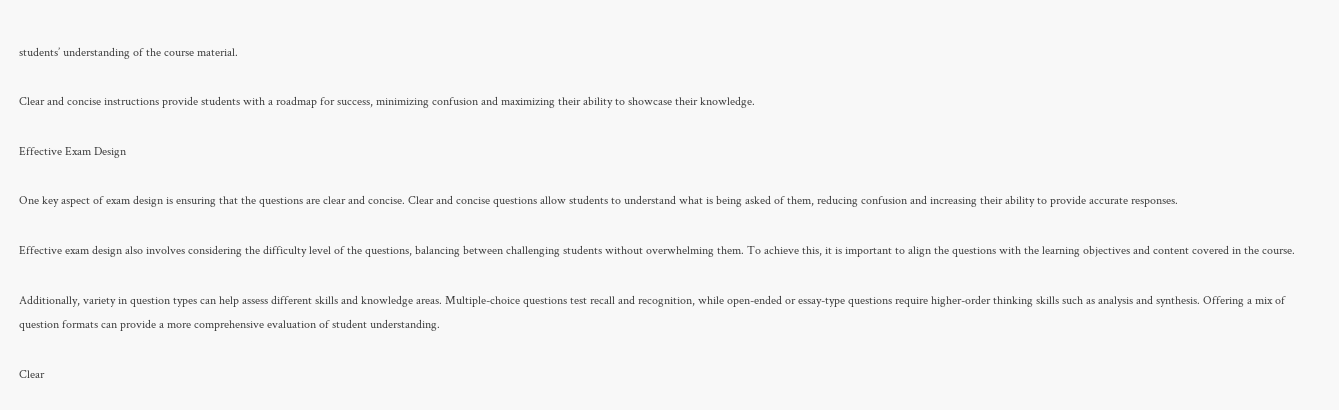students’ understanding of the course material.

Clear and concise instructions provide students with a roadmap for success, minimizing confusion and maximizing their ability to showcase their knowledge.

Effective Exam Design

One key aspect of exam design is ensuring that the questions are clear and concise. Clear and concise questions allow students to understand what is being asked of them, reducing confusion and increasing their ability to provide accurate responses.

Effective exam design also involves considering the difficulty level of the questions, balancing between challenging students without overwhelming them. To achieve this, it is important to align the questions with the learning objectives and content covered in the course.

Additionally, variety in question types can help assess different skills and knowledge areas. Multiple-choice questions test recall and recognition, while open-ended or essay-type questions require higher-order thinking skills such as analysis and synthesis. Offering a mix of question formats can provide a more comprehensive evaluation of student understanding.

Clear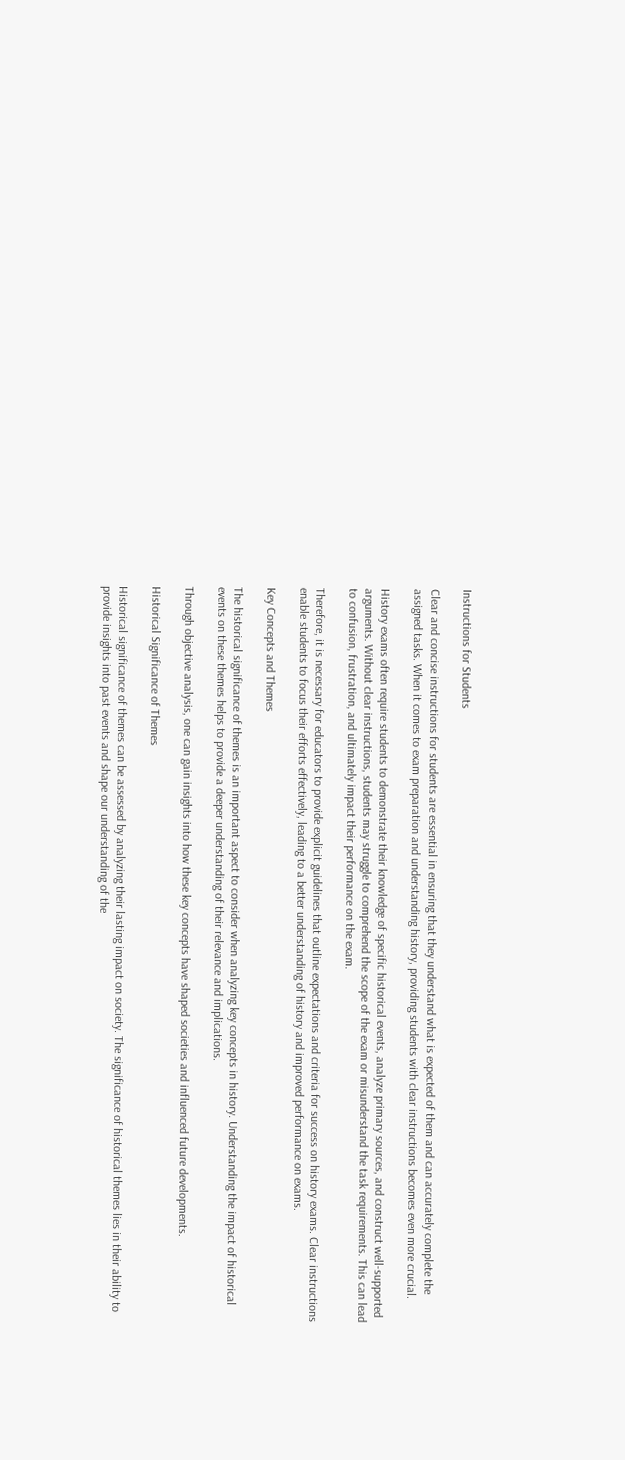Instructions for Students

Clear and concise instructions for students are essential in ensuring that they understand what is expected of them and can accurately complete the assigned tasks. When it comes to exam preparation and understanding history, providing students with clear instructions becomes even more crucial.

History exams often require students to demonstrate their knowledge of specific historical events, analyze primary sources, and construct well-supported arguments. Without clear instructions, students may struggle to comprehend the scope of the exam or misunderstand the task requirements. This can lead to confusion, frustration, and ultimately impact their performance on the exam.

Therefore, it is necessary for educators to provide explicit guidelines that outline expectations and criteria for success on history exams. Clear instructions enable students to focus their efforts effectively, leading to a better understanding of history and improved performance on exams.

Key Concepts and Themes

The historical significance of themes is an important aspect to consider when analyzing key concepts in history. Understanding the impact of historical events on these themes helps to provide a deeper understanding of their relevance and implications.

Through objective analysis, one can gain insights into how these key concepts have shaped societies and influenced future developments.

Historical Significance of Themes

Historical significance of themes can be assessed by analyzing their lasting impact on society. The significance of historical themes lies in their ability to provide insights into past events and shape our understanding of the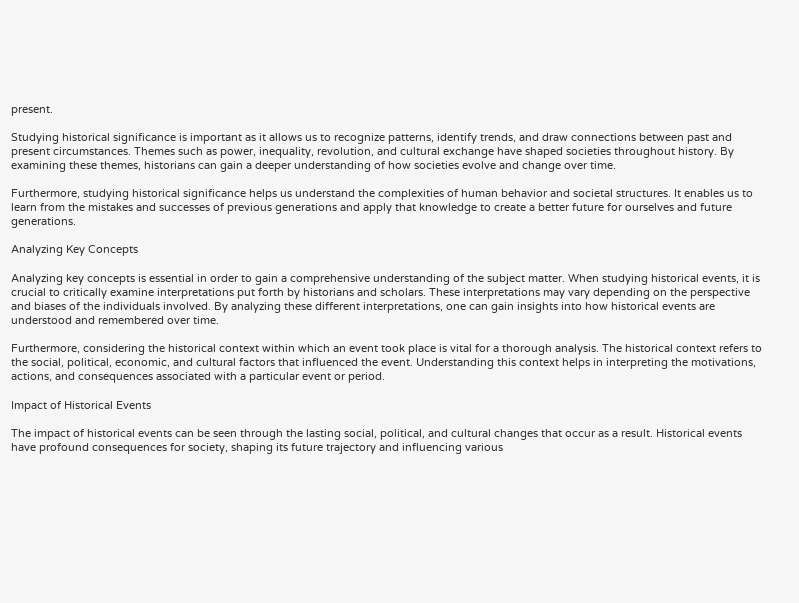present.

Studying historical significance is important as it allows us to recognize patterns, identify trends, and draw connections between past and present circumstances. Themes such as power, inequality, revolution, and cultural exchange have shaped societies throughout history. By examining these themes, historians can gain a deeper understanding of how societies evolve and change over time.

Furthermore, studying historical significance helps us understand the complexities of human behavior and societal structures. It enables us to learn from the mistakes and successes of previous generations and apply that knowledge to create a better future for ourselves and future generations.

Analyzing Key Concepts

Analyzing key concepts is essential in order to gain a comprehensive understanding of the subject matter. When studying historical events, it is crucial to critically examine interpretations put forth by historians and scholars. These interpretations may vary depending on the perspective and biases of the individuals involved. By analyzing these different interpretations, one can gain insights into how historical events are understood and remembered over time.

Furthermore, considering the historical context within which an event took place is vital for a thorough analysis. The historical context refers to the social, political, economic, and cultural factors that influenced the event. Understanding this context helps in interpreting the motivations, actions, and consequences associated with a particular event or period.

Impact of Historical Events

The impact of historical events can be seen through the lasting social, political, and cultural changes that occur as a result. Historical events have profound consequences for society, shaping its future trajectory and influencing various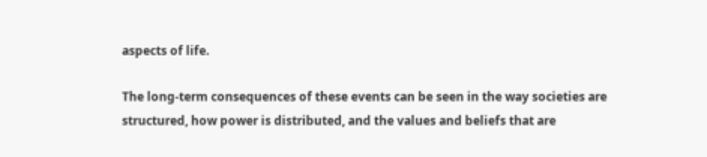aspects of life.

The long-term consequences of these events can be seen in the way societies are structured, how power is distributed, and the values and beliefs that are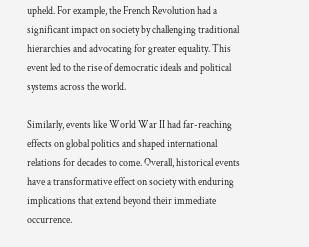upheld. For example, the French Revolution had a significant impact on society by challenging traditional hierarchies and advocating for greater equality. This event led to the rise of democratic ideals and political systems across the world.

Similarly, events like World War II had far-reaching effects on global politics and shaped international relations for decades to come. Overall, historical events have a transformative effect on society with enduring implications that extend beyond their immediate occurrence.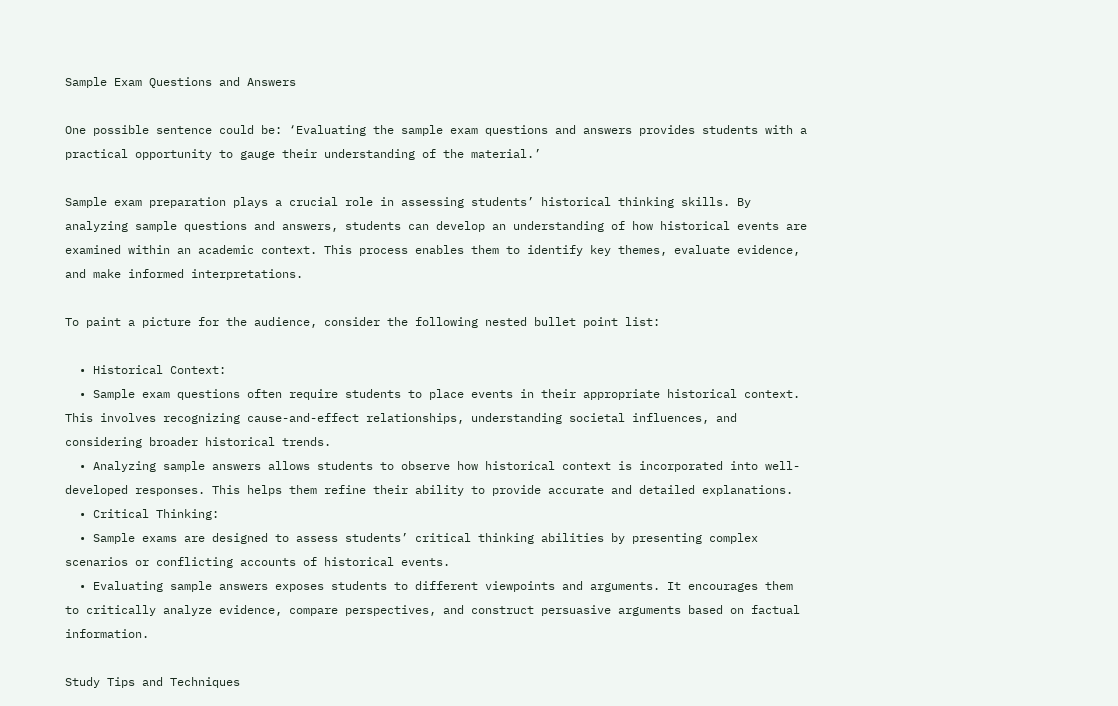Sample Exam Questions and Answers

One possible sentence could be: ‘Evaluating the sample exam questions and answers provides students with a practical opportunity to gauge their understanding of the material.’

Sample exam preparation plays a crucial role in assessing students’ historical thinking skills. By analyzing sample questions and answers, students can develop an understanding of how historical events are examined within an academic context. This process enables them to identify key themes, evaluate evidence, and make informed interpretations.

To paint a picture for the audience, consider the following nested bullet point list:

  • Historical Context:
  • Sample exam questions often require students to place events in their appropriate historical context. This involves recognizing cause-and-effect relationships, understanding societal influences, and considering broader historical trends.
  • Analyzing sample answers allows students to observe how historical context is incorporated into well-developed responses. This helps them refine their ability to provide accurate and detailed explanations.
  • Critical Thinking:
  • Sample exams are designed to assess students’ critical thinking abilities by presenting complex scenarios or conflicting accounts of historical events.
  • Evaluating sample answers exposes students to different viewpoints and arguments. It encourages them to critically analyze evidence, compare perspectives, and construct persuasive arguments based on factual information.

Study Tips and Techniques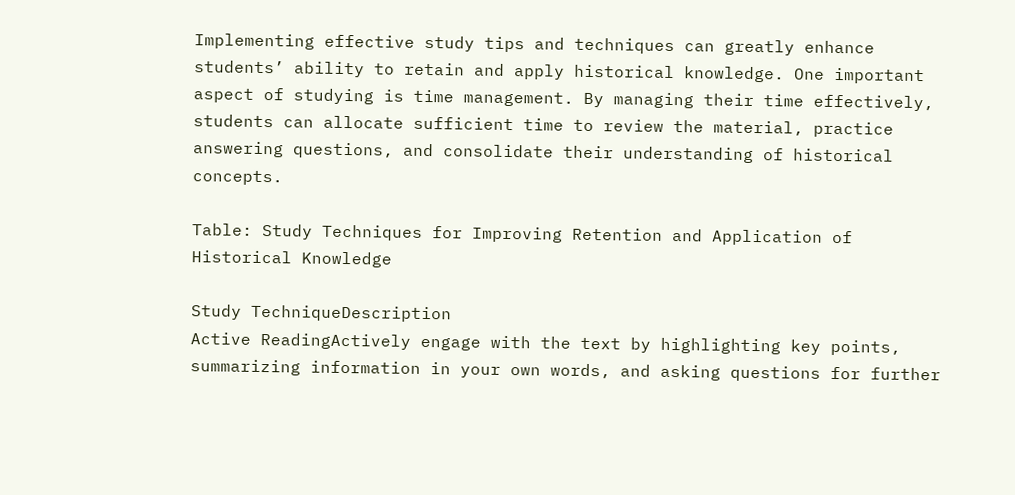Implementing effective study tips and techniques can greatly enhance students’ ability to retain and apply historical knowledge. One important aspect of studying is time management. By managing their time effectively, students can allocate sufficient time to review the material, practice answering questions, and consolidate their understanding of historical concepts.

Table: Study Techniques for Improving Retention and Application of Historical Knowledge

Study TechniqueDescription
Active ReadingActively engage with the text by highlighting key points, summarizing information in your own words, and asking questions for further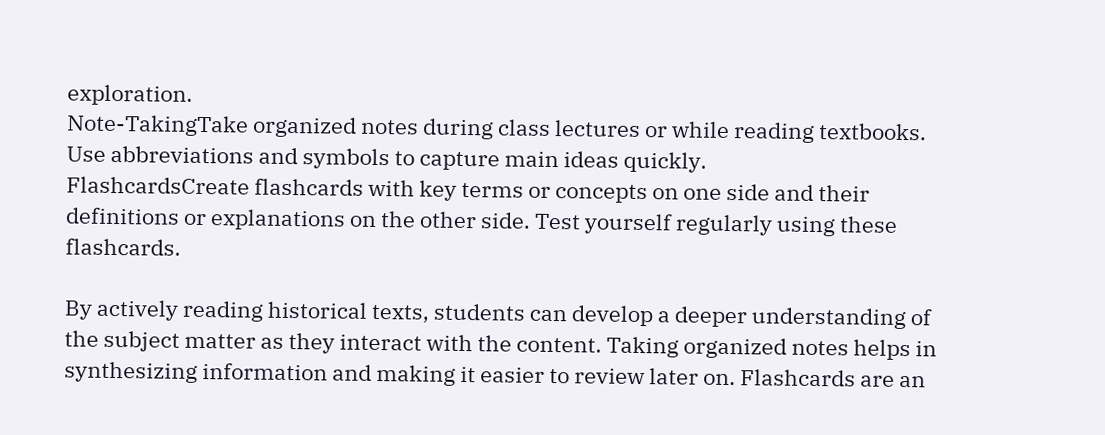exploration.
Note-TakingTake organized notes during class lectures or while reading textbooks. Use abbreviations and symbols to capture main ideas quickly.
FlashcardsCreate flashcards with key terms or concepts on one side and their definitions or explanations on the other side. Test yourself regularly using these flashcards.

By actively reading historical texts, students can develop a deeper understanding of the subject matter as they interact with the content. Taking organized notes helps in synthesizing information and making it easier to review later on. Flashcards are an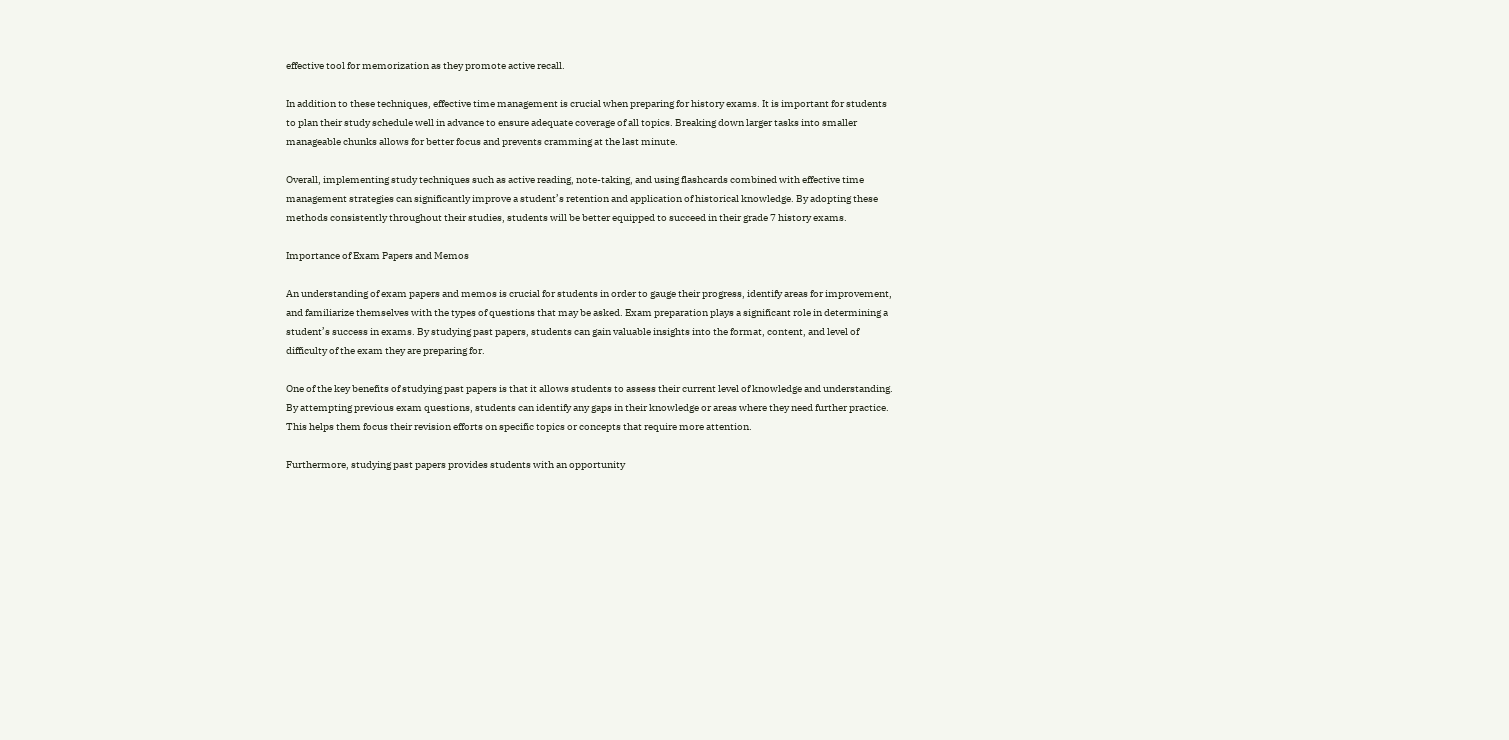effective tool for memorization as they promote active recall.

In addition to these techniques, effective time management is crucial when preparing for history exams. It is important for students to plan their study schedule well in advance to ensure adequate coverage of all topics. Breaking down larger tasks into smaller manageable chunks allows for better focus and prevents cramming at the last minute.

Overall, implementing study techniques such as active reading, note-taking, and using flashcards combined with effective time management strategies can significantly improve a student’s retention and application of historical knowledge. By adopting these methods consistently throughout their studies, students will be better equipped to succeed in their grade 7 history exams.

Importance of Exam Papers and Memos

An understanding of exam papers and memos is crucial for students in order to gauge their progress, identify areas for improvement, and familiarize themselves with the types of questions that may be asked. Exam preparation plays a significant role in determining a student’s success in exams. By studying past papers, students can gain valuable insights into the format, content, and level of difficulty of the exam they are preparing for.

One of the key benefits of studying past papers is that it allows students to assess their current level of knowledge and understanding. By attempting previous exam questions, students can identify any gaps in their knowledge or areas where they need further practice. This helps them focus their revision efforts on specific topics or concepts that require more attention.

Furthermore, studying past papers provides students with an opportunity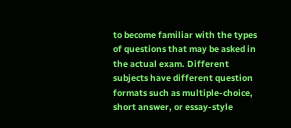to become familiar with the types of questions that may be asked in the actual exam. Different subjects have different question formats such as multiple-choice, short answer, or essay-style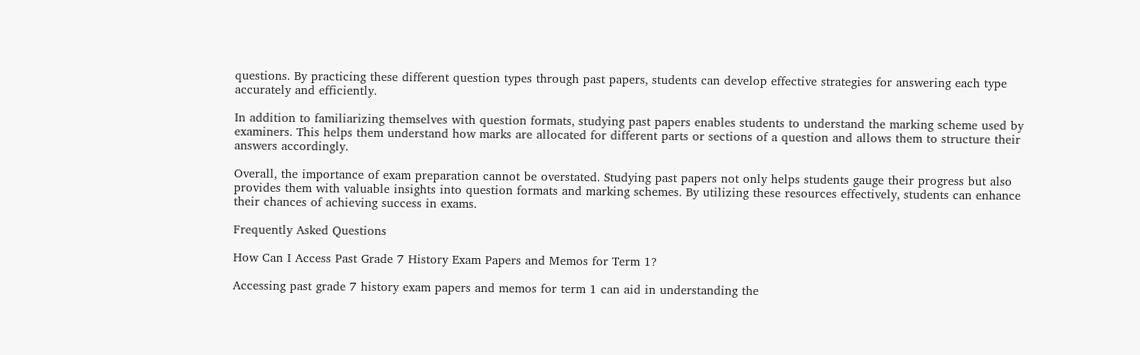questions. By practicing these different question types through past papers, students can develop effective strategies for answering each type accurately and efficiently.

In addition to familiarizing themselves with question formats, studying past papers enables students to understand the marking scheme used by examiners. This helps them understand how marks are allocated for different parts or sections of a question and allows them to structure their answers accordingly.

Overall, the importance of exam preparation cannot be overstated. Studying past papers not only helps students gauge their progress but also provides them with valuable insights into question formats and marking schemes. By utilizing these resources effectively, students can enhance their chances of achieving success in exams.

Frequently Asked Questions

How Can I Access Past Grade 7 History Exam Papers and Memos for Term 1?

Accessing past grade 7 history exam papers and memos for term 1 can aid in understanding the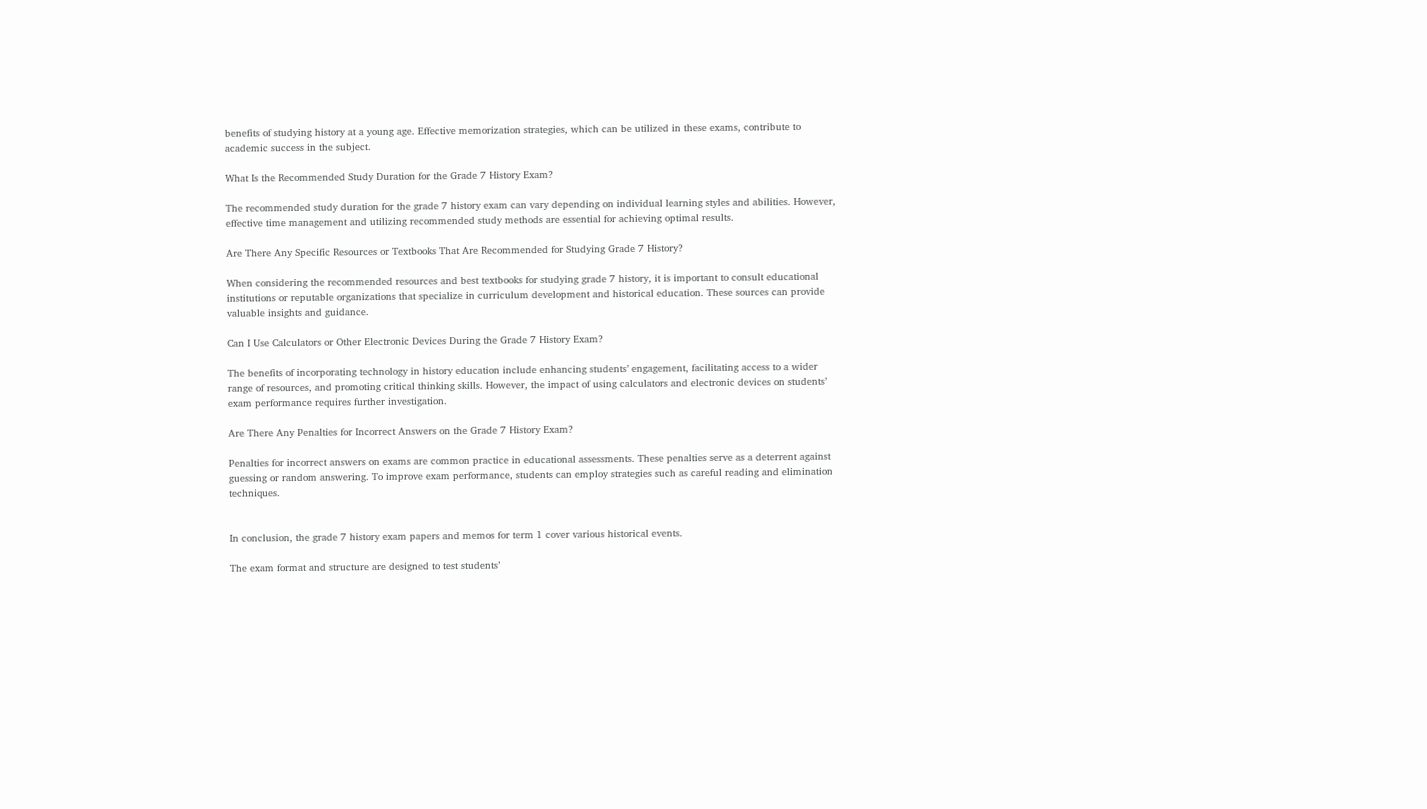benefits of studying history at a young age. Effective memorization strategies, which can be utilized in these exams, contribute to academic success in the subject.

What Is the Recommended Study Duration for the Grade 7 History Exam?

The recommended study duration for the grade 7 history exam can vary depending on individual learning styles and abilities. However, effective time management and utilizing recommended study methods are essential for achieving optimal results.

Are There Any Specific Resources or Textbooks That Are Recommended for Studying Grade 7 History?

When considering the recommended resources and best textbooks for studying grade 7 history, it is important to consult educational institutions or reputable organizations that specialize in curriculum development and historical education. These sources can provide valuable insights and guidance.

Can I Use Calculators or Other Electronic Devices During the Grade 7 History Exam?

The benefits of incorporating technology in history education include enhancing students’ engagement, facilitating access to a wider range of resources, and promoting critical thinking skills. However, the impact of using calculators and electronic devices on students’ exam performance requires further investigation.

Are There Any Penalties for Incorrect Answers on the Grade 7 History Exam?

Penalties for incorrect answers on exams are common practice in educational assessments. These penalties serve as a deterrent against guessing or random answering. To improve exam performance, students can employ strategies such as careful reading and elimination techniques.


In conclusion, the grade 7 history exam papers and memos for term 1 cover various historical events.

The exam format and structure are designed to test students’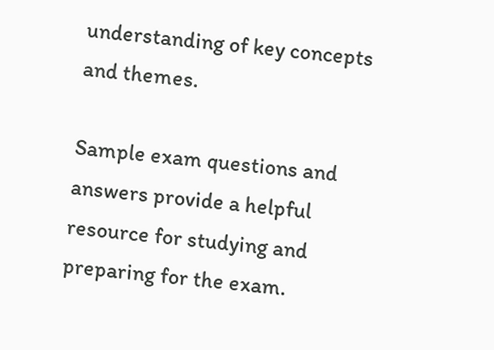understanding of key concepts and themes.

Sample exam questions and answers provide a helpful resource for studying and preparing for the exam.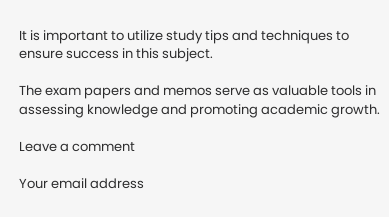It is important to utilize study tips and techniques to ensure success in this subject.

The exam papers and memos serve as valuable tools in assessing knowledge and promoting academic growth.

Leave a comment

Your email address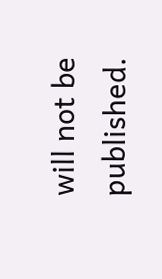will not be published.